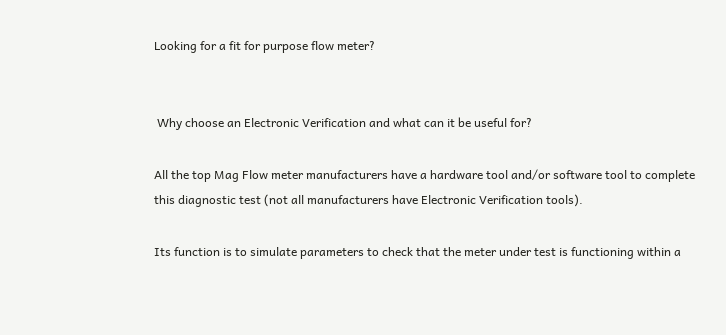Looking for a fit for purpose flow meter?


 Why choose an Electronic Verification and what can it be useful for?

All the top Mag Flow meter manufacturers have a hardware tool and/or software tool to complete this diagnostic test (not all manufacturers have Electronic Verification tools).

Its function is to simulate parameters to check that the meter under test is functioning within a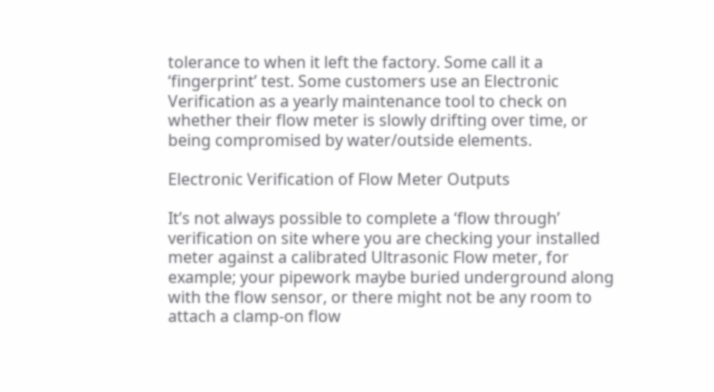tolerance to when it left the factory. Some call it a ‘fingerprint’ test. Some customers use an Electronic Verification as a yearly maintenance tool to check on whether their flow meter is slowly drifting over time, or being compromised by water/outside elements.

Electronic Verification of Flow Meter Outputs

It’s not always possible to complete a ‘flow through’ verification on site where you are checking your installed meter against a calibrated Ultrasonic Flow meter, for example; your pipework maybe buried underground along with the flow sensor, or there might not be any room to attach a clamp-on flow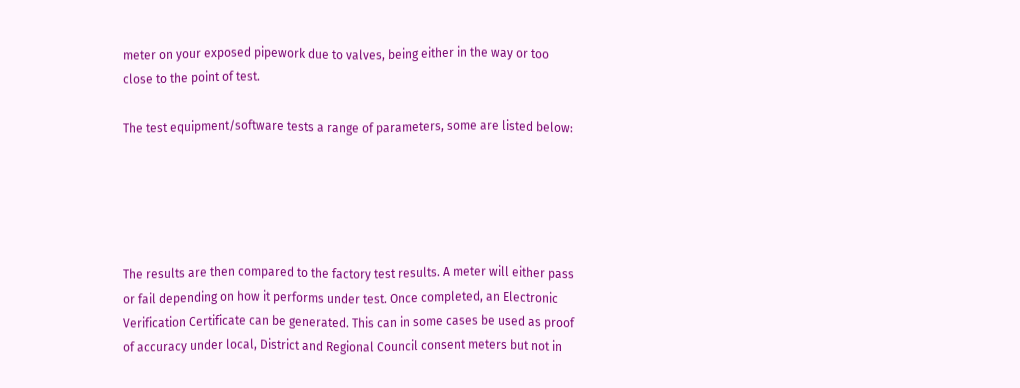meter on your exposed pipework due to valves, being either in the way or too close to the point of test.

The test equipment/software tests a range of parameters, some are listed below:





The results are then compared to the factory test results. A meter will either pass or fail depending on how it performs under test. Once completed, an Electronic Verification Certificate can be generated. This can in some cases be used as proof of accuracy under local, District and Regional Council consent meters but not in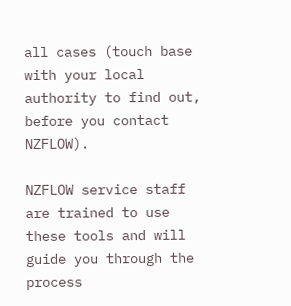all cases (touch base with your local authority to find out, before you contact NZFLOW).

NZFLOW service staff are trained to use these tools and will guide you through the process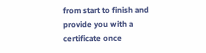from start to finish and provide you with a certificate once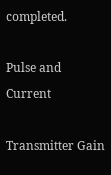completed.

Pulse and Current

Transmitter Gain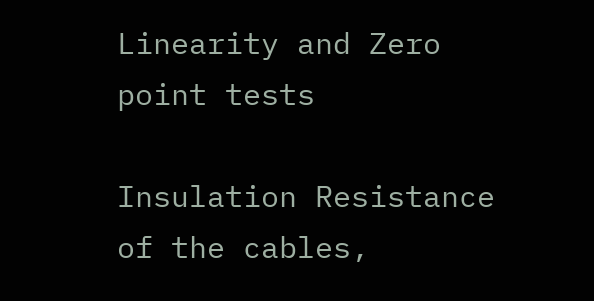Linearity and Zero point tests

Insulation Resistance of the cables,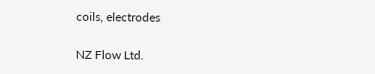coils, electrodes

NZ Flow Ltd.